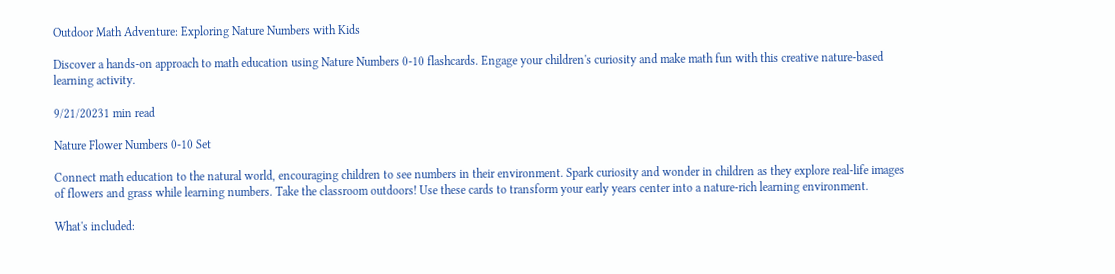Outdoor Math Adventure: Exploring Nature Numbers with Kids

Discover a hands-on approach to math education using Nature Numbers 0-10 flashcards. Engage your children's curiosity and make math fun with this creative nature-based learning activity.

9/21/20231 min read

Nature Flower Numbers 0-10 Set

Connect math education to the natural world, encouraging children to see numbers in their environment. Spark curiosity and wonder in children as they explore real-life images of flowers and grass while learning numbers. Take the classroom outdoors! Use these cards to transform your early years center into a nature-rich learning environment.

What's included: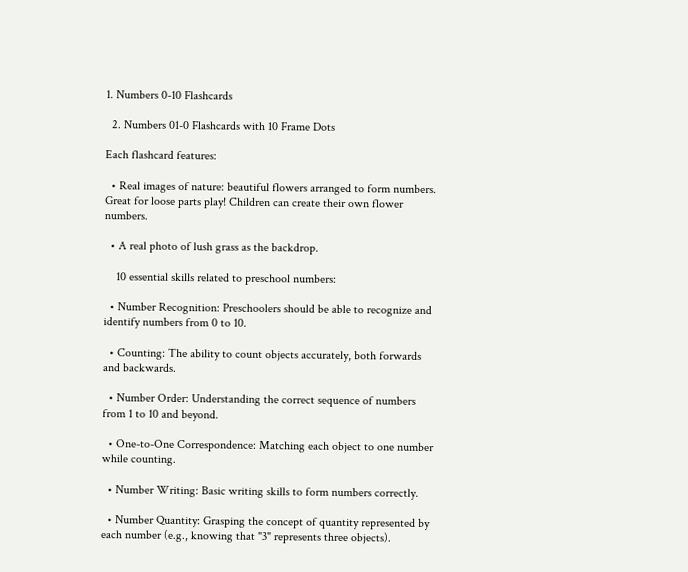1. Numbers 0-10 Flashcards

  2. Numbers 01-0 Flashcards with 10 Frame Dots

Each flashcard features:

  • Real images of nature: beautiful flowers arranged to form numbers. Great for loose parts play! Children can create their own flower numbers.

  • A real photo of lush grass as the backdrop.

    10 essential skills related to preschool numbers:

  • Number Recognition: Preschoolers should be able to recognize and identify numbers from 0 to 10.

  • Counting: The ability to count objects accurately, both forwards and backwards.

  • Number Order: Understanding the correct sequence of numbers from 1 to 10 and beyond.

  • One-to-One Correspondence: Matching each object to one number while counting.

  • Number Writing: Basic writing skills to form numbers correctly.

  • Number Quantity: Grasping the concept of quantity represented by each number (e.g., knowing that "3" represents three objects).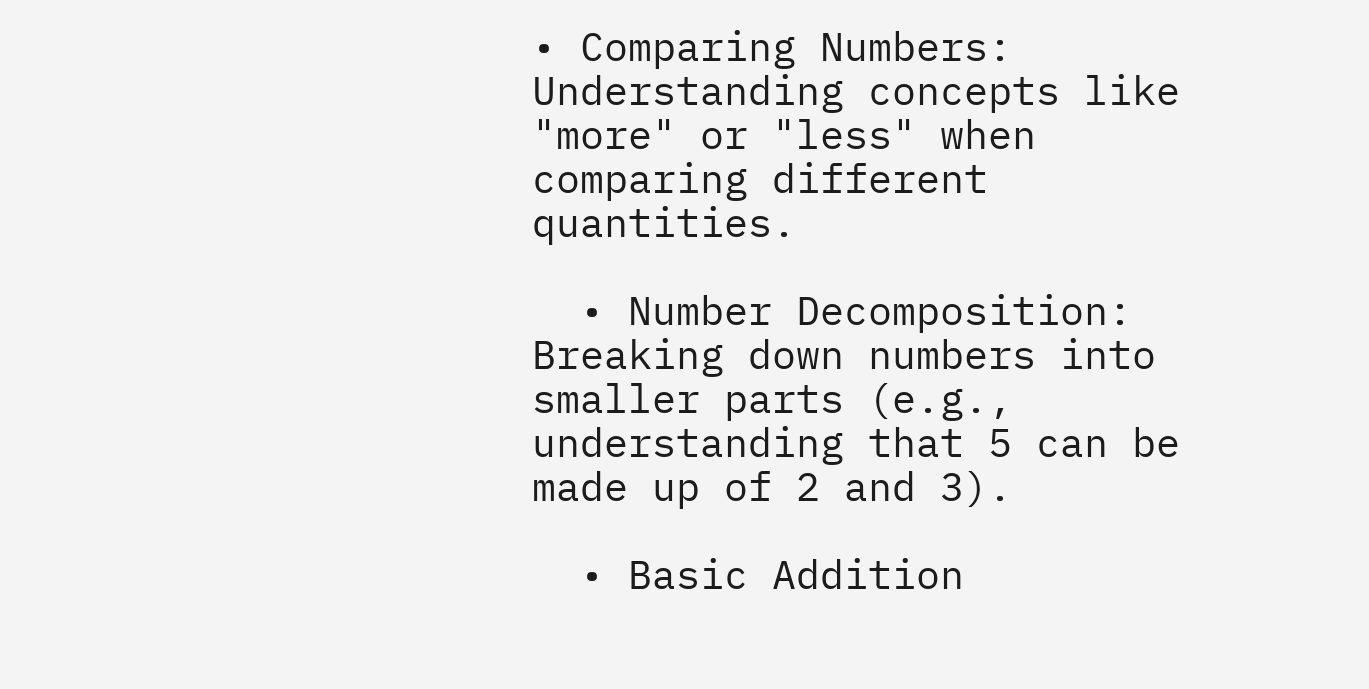• Comparing Numbers: Understanding concepts like "more" or "less" when comparing different quantities.

  • Number Decomposition: Breaking down numbers into smaller parts (e.g., understanding that 5 can be made up of 2 and 3).

  • Basic Addition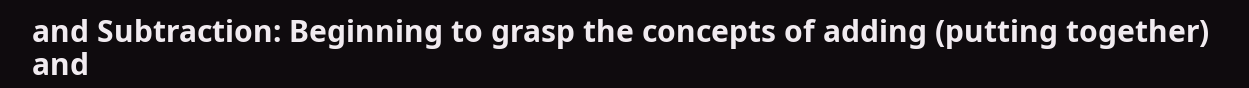and Subtraction: Beginning to grasp the concepts of adding (putting together) and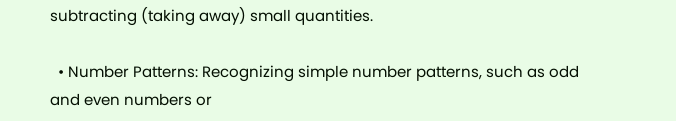subtracting (taking away) small quantities.

  • Number Patterns: Recognizing simple number patterns, such as odd and even numbers or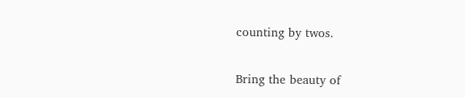counting by twos.

Bring the beauty of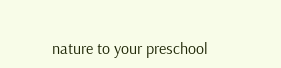nature to your preschool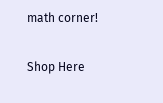math corner!

Shop Here